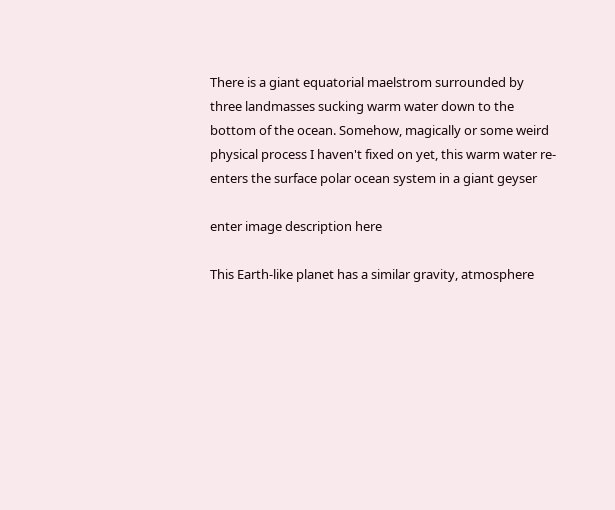There is a giant equatorial maelstrom surrounded by three landmasses sucking warm water down to the bottom of the ocean. Somehow, magically or some weird physical process I haven't fixed on yet, this warm water re-enters the surface polar ocean system in a giant geyser

enter image description here

This Earth-like planet has a similar gravity, atmosphere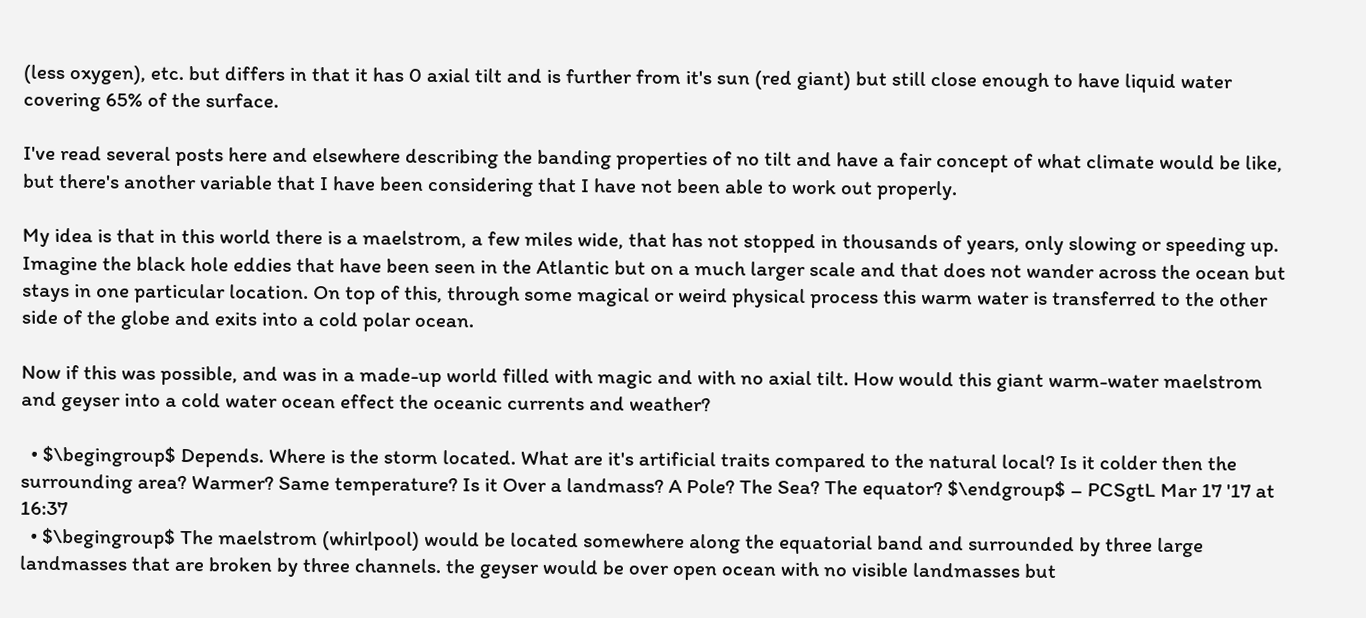(less oxygen), etc. but differs in that it has 0 axial tilt and is further from it's sun (red giant) but still close enough to have liquid water covering 65% of the surface.

I've read several posts here and elsewhere describing the banding properties of no tilt and have a fair concept of what climate would be like, but there's another variable that I have been considering that I have not been able to work out properly.

My idea is that in this world there is a maelstrom, a few miles wide, that has not stopped in thousands of years, only slowing or speeding up. Imagine the black hole eddies that have been seen in the Atlantic but on a much larger scale and that does not wander across the ocean but stays in one particular location. On top of this, through some magical or weird physical process this warm water is transferred to the other side of the globe and exits into a cold polar ocean.

Now if this was possible, and was in a made-up world filled with magic and with no axial tilt. How would this giant warm-water maelstrom and geyser into a cold water ocean effect the oceanic currents and weather?

  • $\begingroup$ Depends. Where is the storm located. What are it's artificial traits compared to the natural local? Is it colder then the surrounding area? Warmer? Same temperature? Is it Over a landmass? A Pole? The Sea? The equator? $\endgroup$ – PCSgtL Mar 17 '17 at 16:37
  • $\begingroup$ The maelstrom (whirlpool) would be located somewhere along the equatorial band and surrounded by three large landmasses that are broken by three channels. the geyser would be over open ocean with no visible landmasses but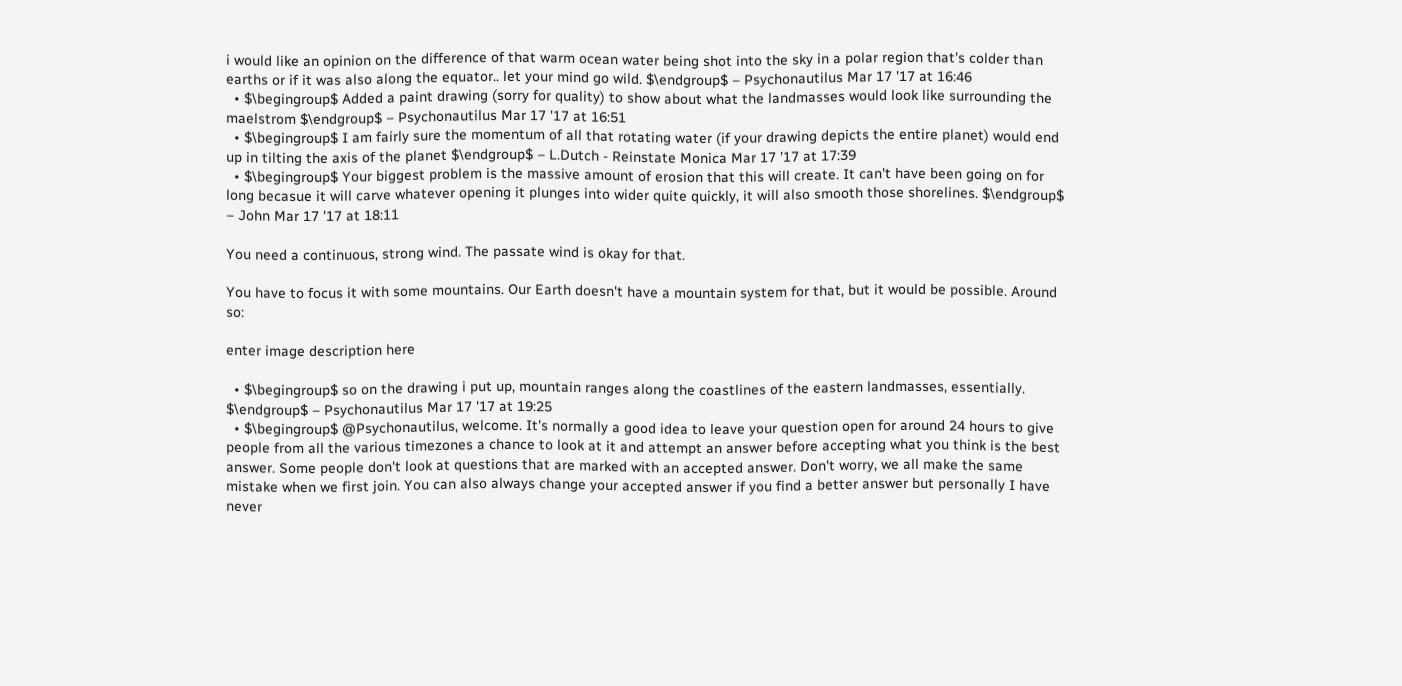i would like an opinion on the difference of that warm ocean water being shot into the sky in a polar region that's colder than earths or if it was also along the equator.. let your mind go wild. $\endgroup$ – Psychonautilus Mar 17 '17 at 16:46
  • $\begingroup$ Added a paint drawing (sorry for quality) to show about what the landmasses would look like surrounding the maelstrom $\endgroup$ – Psychonautilus Mar 17 '17 at 16:51
  • $\begingroup$ I am fairly sure the momentum of all that rotating water (if your drawing depicts the entire planet) would end up in tilting the axis of the planet $\endgroup$ – L.Dutch - Reinstate Monica Mar 17 '17 at 17:39
  • $\begingroup$ Your biggest problem is the massive amount of erosion that this will create. It can't have been going on for long becasue it will carve whatever opening it plunges into wider quite quickly, it will also smooth those shorelines. $\endgroup$ – John Mar 17 '17 at 18:11

You need a continuous, strong wind. The passate wind is okay for that.

You have to focus it with some mountains. Our Earth doesn't have a mountain system for that, but it would be possible. Around so:

enter image description here

  • $\begingroup$ so on the drawing i put up, mountain ranges along the coastlines of the eastern landmasses, essentially. $\endgroup$ – Psychonautilus Mar 17 '17 at 19:25
  • $\begingroup$ @Psychonautilus, welcome. It's normally a good idea to leave your question open for around 24 hours to give people from all the various timezones a chance to look at it and attempt an answer before accepting what you think is the best answer. Some people don't look at questions that are marked with an accepted answer. Don't worry, we all make the same mistake when we first join. You can also always change your accepted answer if you find a better answer but personally I have never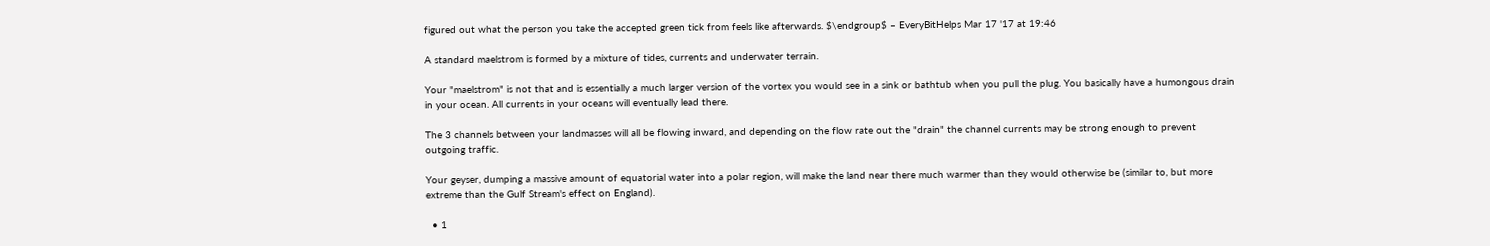figured out what the person you take the accepted green tick from feels like afterwards. $\endgroup$ – EveryBitHelps Mar 17 '17 at 19:46

A standard maelstrom is formed by a mixture of tides, currents and underwater terrain.

Your "maelstrom" is not that and is essentially a much larger version of the vortex you would see in a sink or bathtub when you pull the plug. You basically have a humongous drain in your ocean. All currents in your oceans will eventually lead there.

The 3 channels between your landmasses will all be flowing inward, and depending on the flow rate out the "drain" the channel currents may be strong enough to prevent outgoing traffic.

Your geyser, dumping a massive amount of equatorial water into a polar region, will make the land near there much warmer than they would otherwise be (similar to, but more extreme than the Gulf Stream's effect on England).

  • 1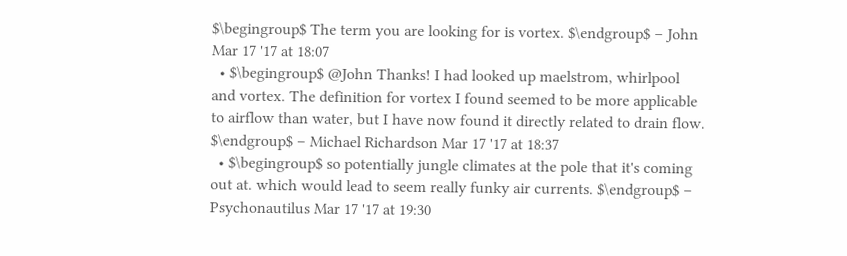$\begingroup$ The term you are looking for is vortex. $\endgroup$ – John Mar 17 '17 at 18:07
  • $\begingroup$ @John Thanks! I had looked up maelstrom, whirlpool and vortex. The definition for vortex I found seemed to be more applicable to airflow than water, but I have now found it directly related to drain flow. $\endgroup$ – Michael Richardson Mar 17 '17 at 18:37
  • $\begingroup$ so potentially jungle climates at the pole that it's coming out at. which would lead to seem really funky air currents. $\endgroup$ – Psychonautilus Mar 17 '17 at 19:30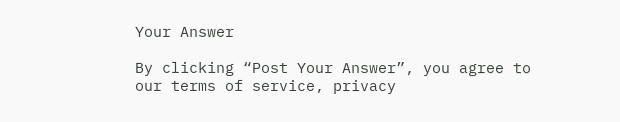Your Answer

By clicking “Post Your Answer”, you agree to our terms of service, privacy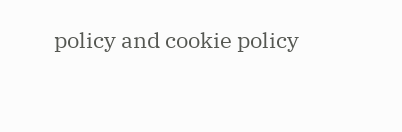policy and cookie policy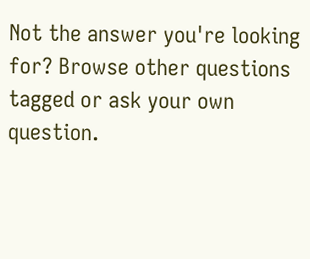Not the answer you're looking for? Browse other questions tagged or ask your own question.